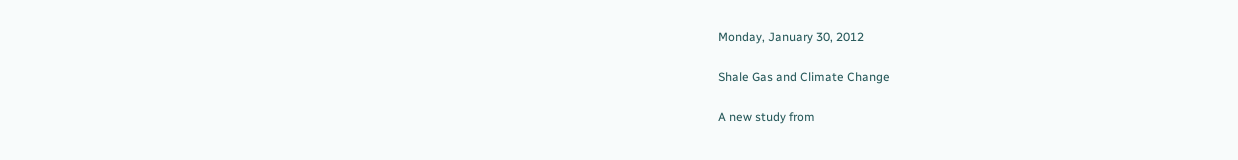Monday, January 30, 2012

Shale Gas and Climate Change

A new study from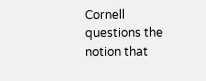Cornell questions the notion that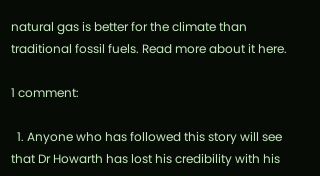natural gas is better for the climate than traditional fossil fuels. Read more about it here.

1 comment:

  1. Anyone who has followed this story will see that Dr Howarth has lost his credibility with his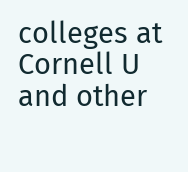colleges at Cornell U and other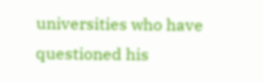universities who have questioned his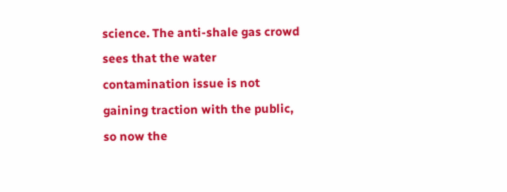science. The anti-shale gas crowd sees that the water contamination issue is not gaining traction with the public, so now the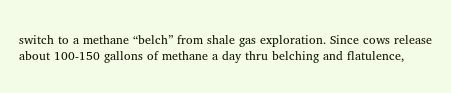switch to a methane “belch” from shale gas exploration. Since cows release about 100-150 gallons of methane a day thru belching and flatulence,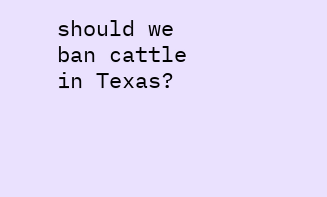should we ban cattle in Texas?